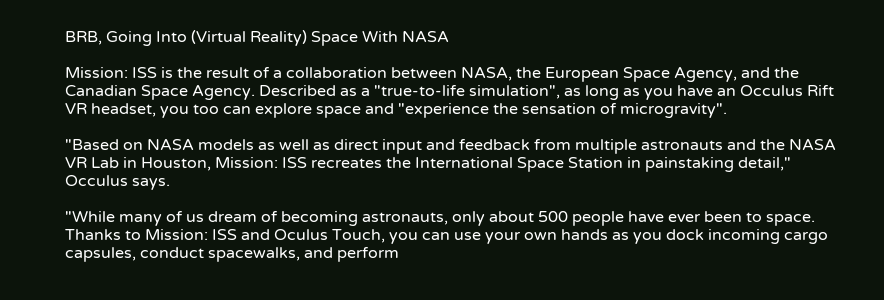BRB, Going Into (Virtual Reality) Space With NASA

Mission: ISS is the result of a collaboration between NASA, the European Space Agency, and the Canadian Space Agency. Described as a "true-to-life simulation", as long as you have an Occulus Rift VR headset, you too can explore space and "experience the sensation of microgravity".

"Based on NASA models as well as direct input and feedback from multiple astronauts and the NASA VR Lab in Houston, Mission: ISS recreates the International Space Station in painstaking detail," Occulus says.

"While many of us dream of becoming astronauts, only about 500 people have ever been to space. Thanks to Mission: ISS and Oculus Touch, you can use your own hands as you dock incoming cargo capsules, conduct spacewalks, and perform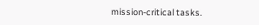mission-critical tasks.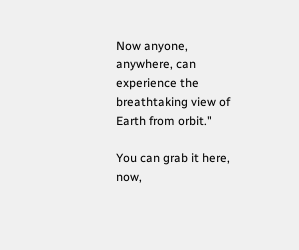Now anyone, anywhere, can experience the breathtaking view of Earth from orbit."

You can grab it here, now,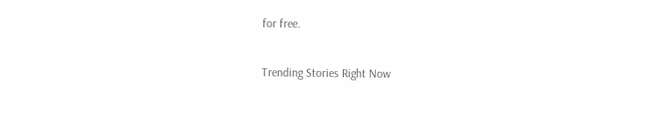for free.

Trending Stories Right Now